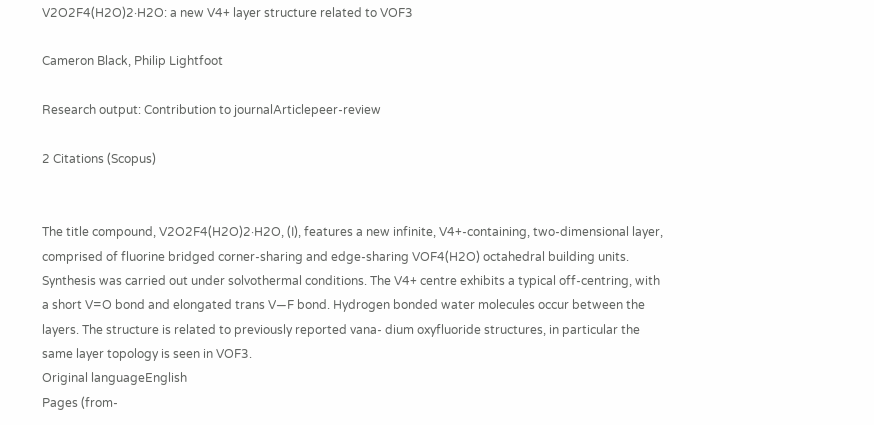V2O2F4(H2O)2·H2O: a new V4+ layer structure related to VOF3

Cameron Black, Philip Lightfoot

Research output: Contribution to journalArticlepeer-review

2 Citations (Scopus)


The title compound, V2O2F4(H2O)2·H2O, (I), features a new infinite, V4+-containing, two-dimensional layer, comprised of fluorine bridged corner-sharing and edge-sharing VOF4(H2O) octahedral building units. Synthesis was carried out under solvothermal conditions. The V4+ centre exhibits a typical off-centring, with a short V=O bond and elongated trans V—F bond. Hydrogen bonded water molecules occur between the layers. The structure is related to previously reported vana- dium oxyfluoride structures, in particular the same layer topology is seen in VOF3.
Original languageEnglish
Pages (from-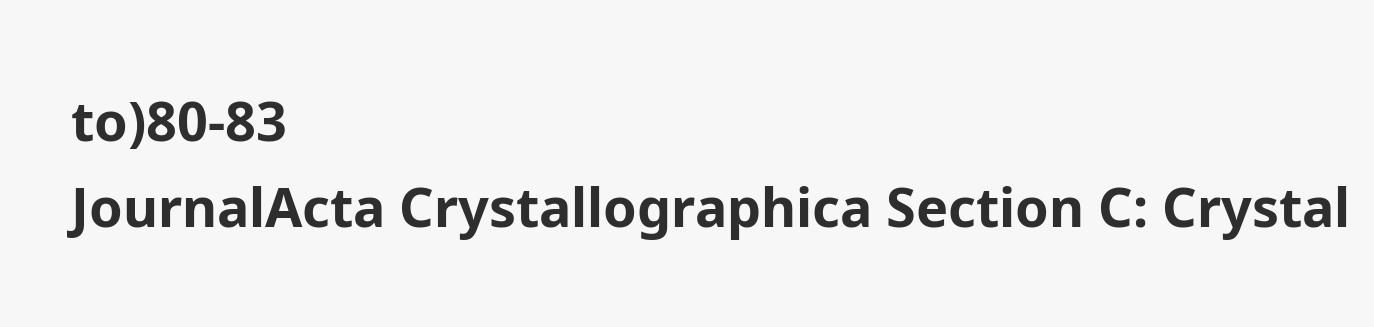to)80-83
JournalActa Crystallographica Section C: Crystal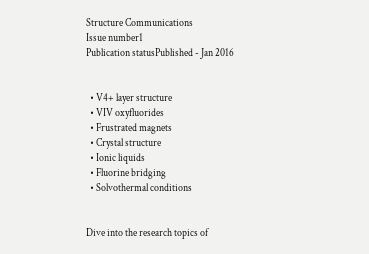Structure Communications
Issue number1
Publication statusPublished - Jan 2016


  • V4+ layer structure
  • VIV oxyfluorides
  • Frustrated magnets
  • Crystal structure
  • Ionic liquids
  • Fluorine bridging
  • Solvothermal conditions


Dive into the research topics of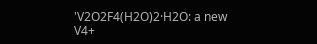'V2O2F4(H2O)2·H2O: a new V4+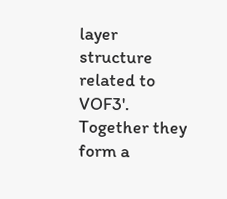layer structure related to VOF3'. Together they form a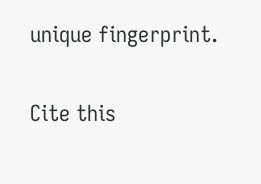unique fingerprint.

Cite this